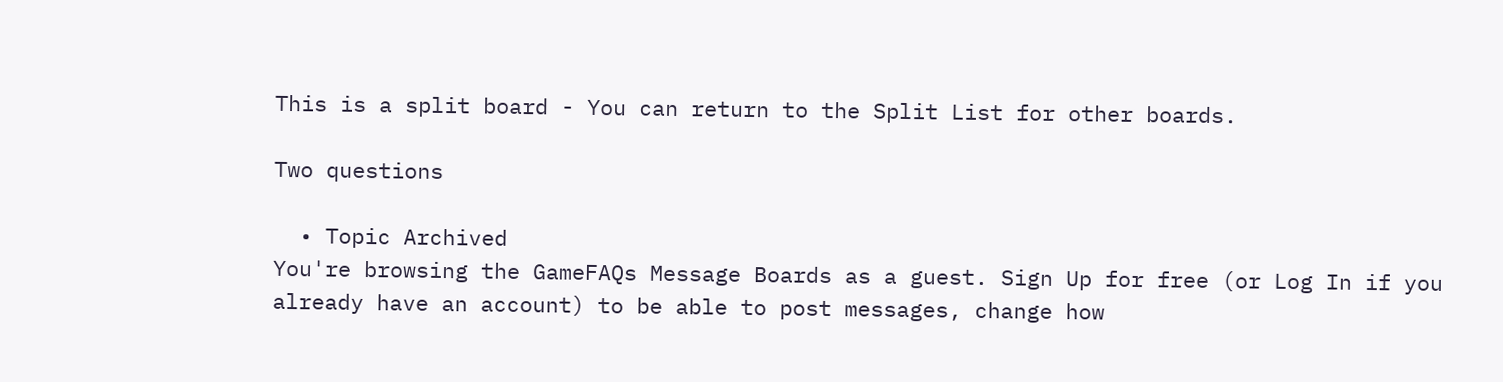This is a split board - You can return to the Split List for other boards.

Two questions

  • Topic Archived
You're browsing the GameFAQs Message Boards as a guest. Sign Up for free (or Log In if you already have an account) to be able to post messages, change how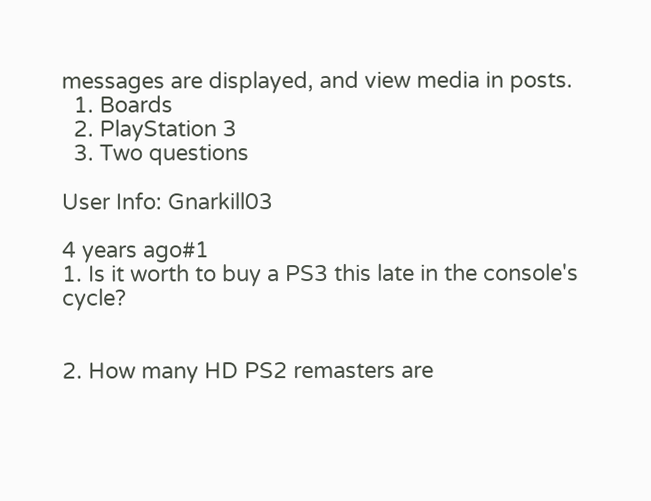messages are displayed, and view media in posts.
  1. Boards
  2. PlayStation 3
  3. Two questions

User Info: Gnarkill03

4 years ago#1
1. Is it worth to buy a PS3 this late in the console's cycle?


2. How many HD PS2 remasters are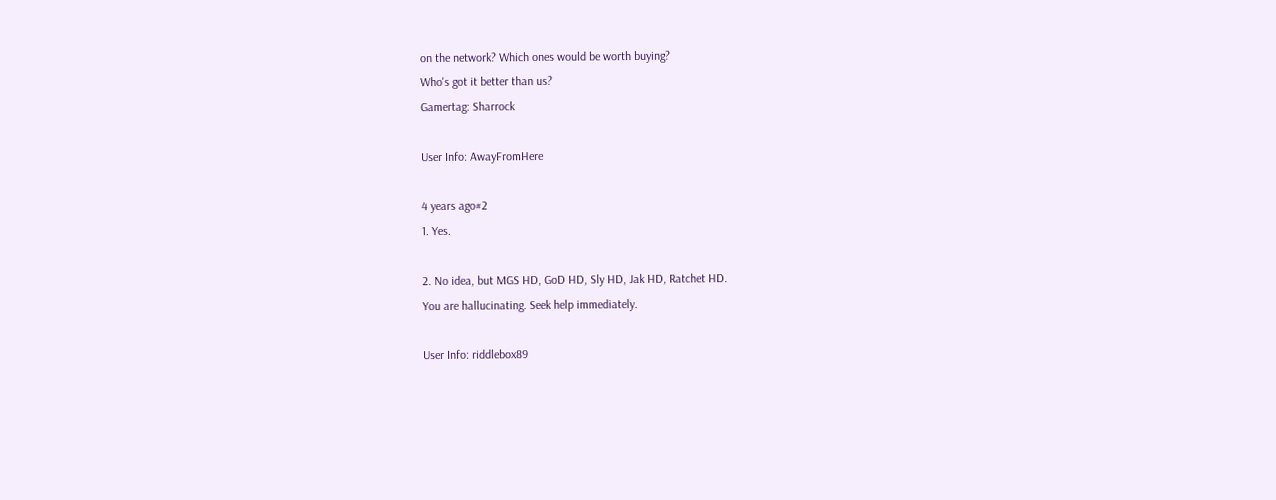on the network? Which ones would be worth buying?
Who's got it better than us?
Gamertag: Sharrock

User Info: AwayFromHere

4 years ago#2
1. Yes.

2. No idea, but MGS HD, GoD HD, Sly HD, Jak HD, Ratchet HD.
You are hallucinating. Seek help immediately.

User Info: riddlebox89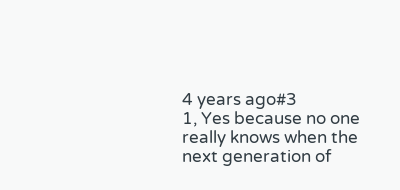4 years ago#3
1, Yes because no one really knows when the next generation of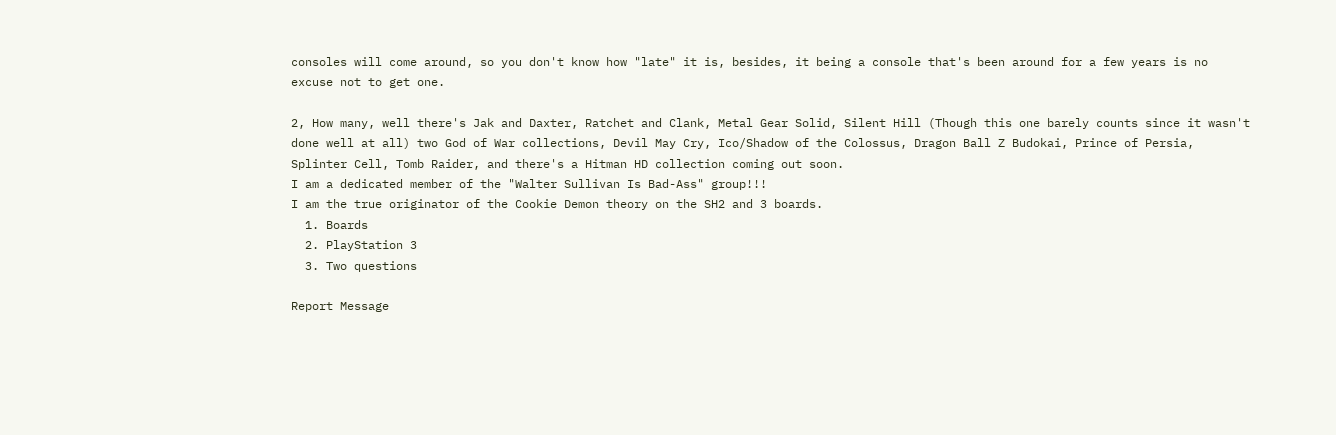consoles will come around, so you don't know how "late" it is, besides, it being a console that's been around for a few years is no excuse not to get one.

2, How many, well there's Jak and Daxter, Ratchet and Clank, Metal Gear Solid, Silent Hill (Though this one barely counts since it wasn't done well at all) two God of War collections, Devil May Cry, Ico/Shadow of the Colossus, Dragon Ball Z Budokai, Prince of Persia, Splinter Cell, Tomb Raider, and there's a Hitman HD collection coming out soon.
I am a dedicated member of the "Walter Sullivan Is Bad-Ass" group!!!
I am the true originator of the Cookie Demon theory on the SH2 and 3 boards.
  1. Boards
  2. PlayStation 3
  3. Two questions

Report Message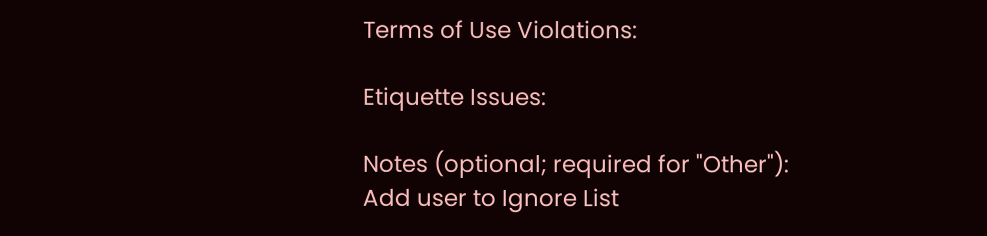Terms of Use Violations:

Etiquette Issues:

Notes (optional; required for "Other"):
Add user to Ignore List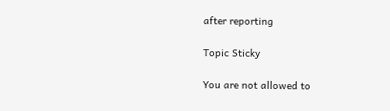after reporting

Topic Sticky

You are not allowed to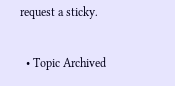request a sticky.

  • Topic Archived